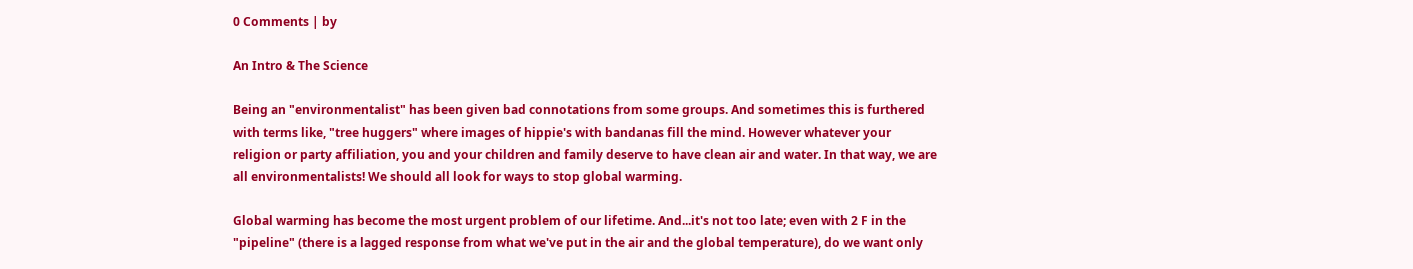0 Comments | by

An Intro & The Science

Being an "environmentalist" has been given bad connotations from some groups. And sometimes this is furthered with terms like, "tree huggers" where images of hippie's with bandanas fill the mind. However whatever your religion or party affiliation, you and your children and family deserve to have clean air and water. In that way, we are all environmentalists! We should all look for ways to stop global warming.

Global warming has become the most urgent problem of our lifetime. And...it's not too late; even with 2 F in the "pipeline" (there is a lagged response from what we've put in the air and the global temperature), do we want only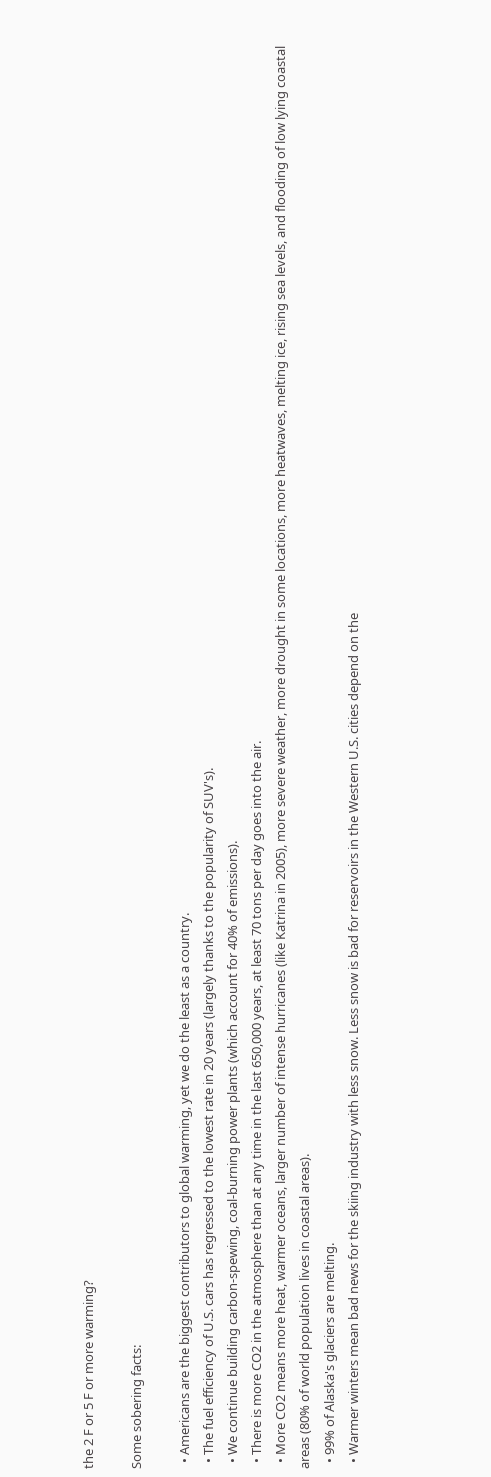the 2 F or 5 F or more warming?

Some sobering facts:

  • Americans are the biggest contributors to global warming, yet we do the least as a country.
  • The fuel efficiency of U.S. cars has regressed to the lowest rate in 20 years (largely thanks to the popularity of SUV's).
  • We continue building carbon-spewing, coal-burning power plants (which account for 40% of emissions).
  • There is more CO2 in the atmosphere than at any time in the last 650,000 years, at least 70 tons per day goes into the air.
  • More CO2 means more heat, warmer oceans, larger number of intense hurricanes (like Katrina in 2005), more severe weather, more drought in some locations, more heatwaves, melting ice, rising sea levels, and flooding of low lying coastal areas (80% of world population lives in coastal areas).
  • 99% of Alaska's glaciers are melting.
  • Warmer winters mean bad news for the skiing industry with less snow. Less snow is bad for reservoirs in the Western U.S. cities depend on the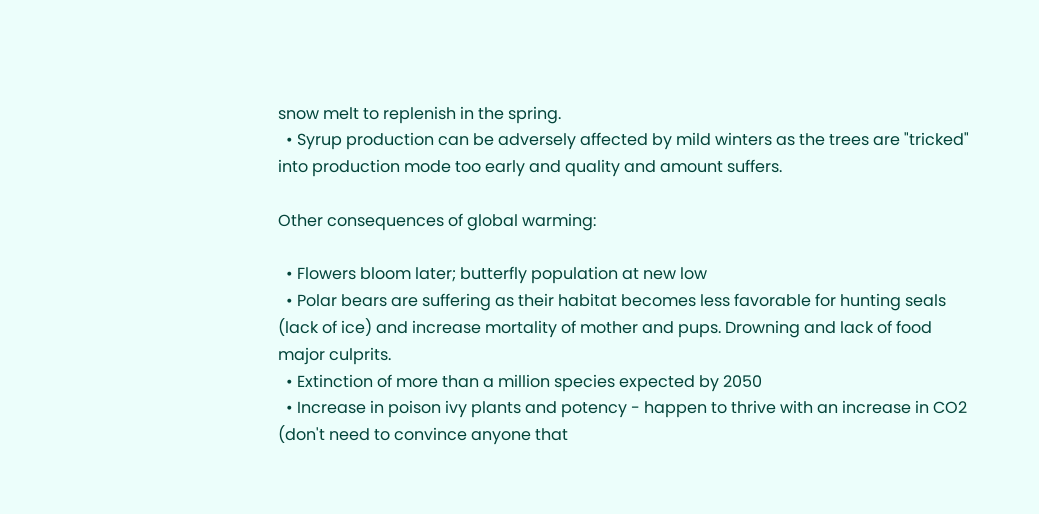snow melt to replenish in the spring.
  • Syrup production can be adversely affected by mild winters as the trees are "tricked" into production mode too early and quality and amount suffers.

Other consequences of global warming:

  • Flowers bloom later; butterfly population at new low
  • Polar bears are suffering as their habitat becomes less favorable for hunting seals (lack of ice) and increase mortality of mother and pups. Drowning and lack of food major culprits.
  • Extinction of more than a million species expected by 2050
  • Increase in poison ivy plants and potency - happen to thrive with an increase in CO2 (don't need to convince anyone that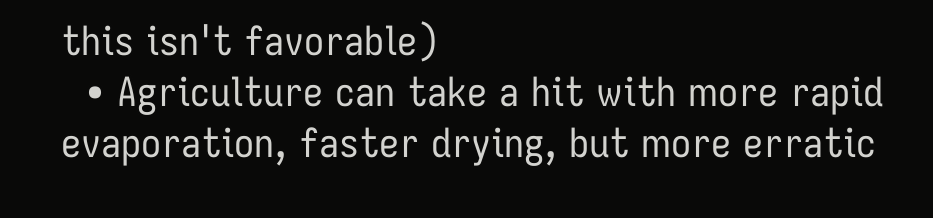this isn't favorable)
  • Agriculture can take a hit with more rapid evaporation, faster drying, but more erratic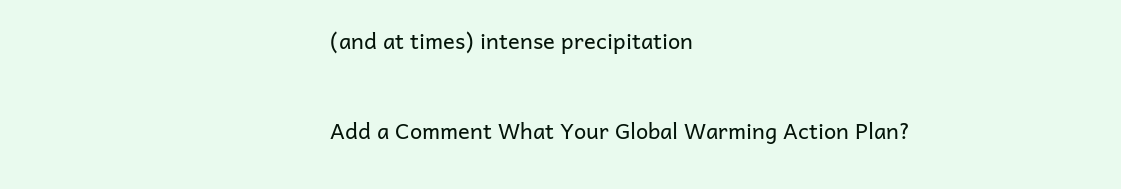(and at times) intense precipitation

Add a Comment What Your Global Warming Action Plan?